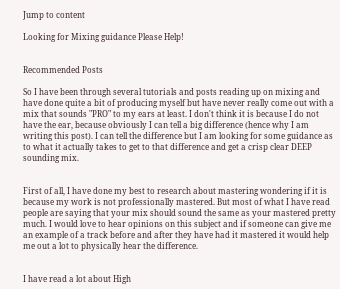Jump to content

Looking for Mixing guidance Please Help!


Recommended Posts

So I have been through several tutorials and posts reading up on mixing and have done quite a bit of producing myself but have never really come out with a mix that sounds "PRO" to my ears at least. I don't think it is because I do not have the ear, because obviously I can tell a big difference (hence why I am writing this post). I can tell the difference but I am looking for some guidance as to what it actually takes to get to that difference and get a crisp clear DEEP sounding mix.


First of all, I have done my best to research about mastering wondering if it is because my work is not professionally mastered. But most of what I have read people are saying that your mix should sound the same as your mastered pretty much. I would love to hear opinions on this subject and if someone can give me an example of a track before and after they have had it mastered it would help me out a lot to physically hear the difference.


I have read a lot about High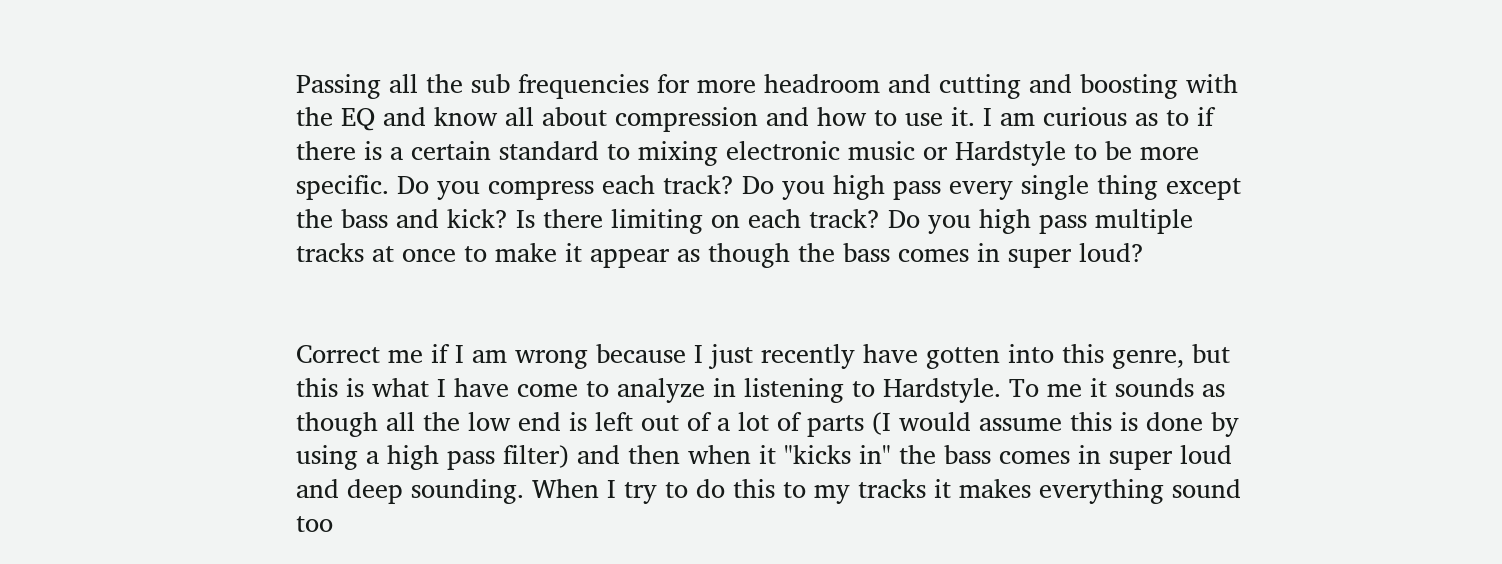Passing all the sub frequencies for more headroom and cutting and boosting with the EQ and know all about compression and how to use it. I am curious as to if there is a certain standard to mixing electronic music or Hardstyle to be more specific. Do you compress each track? Do you high pass every single thing except the bass and kick? Is there limiting on each track? Do you high pass multiple tracks at once to make it appear as though the bass comes in super loud?


Correct me if I am wrong because I just recently have gotten into this genre, but this is what I have come to analyze in listening to Hardstyle. To me it sounds as though all the low end is left out of a lot of parts (I would assume this is done by using a high pass filter) and then when it "kicks in" the bass comes in super loud and deep sounding. When I try to do this to my tracks it makes everything sound too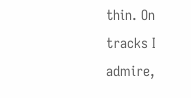thin. On tracks I admire,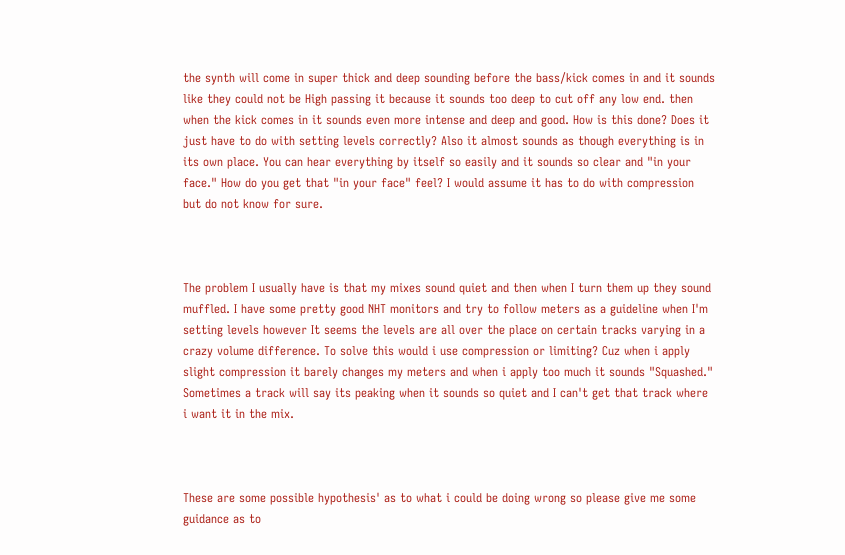the synth will come in super thick and deep sounding before the bass/kick comes in and it sounds like they could not be High passing it because it sounds too deep to cut off any low end. then when the kick comes in it sounds even more intense and deep and good. How is this done? Does it just have to do with setting levels correctly? Also it almost sounds as though everything is in its own place. You can hear everything by itself so easily and it sounds so clear and "in your face." How do you get that "in your face" feel? I would assume it has to do with compression but do not know for sure.



The problem I usually have is that my mixes sound quiet and then when I turn them up they sound muffled. I have some pretty good NHT monitors and try to follow meters as a guideline when I'm setting levels however It seems the levels are all over the place on certain tracks varying in a crazy volume difference. To solve this would i use compression or limiting? Cuz when i apply slight compression it barely changes my meters and when i apply too much it sounds "Squashed." Sometimes a track will say its peaking when it sounds so quiet and I can't get that track where i want it in the mix.



These are some possible hypothesis' as to what i could be doing wrong so please give me some guidance as to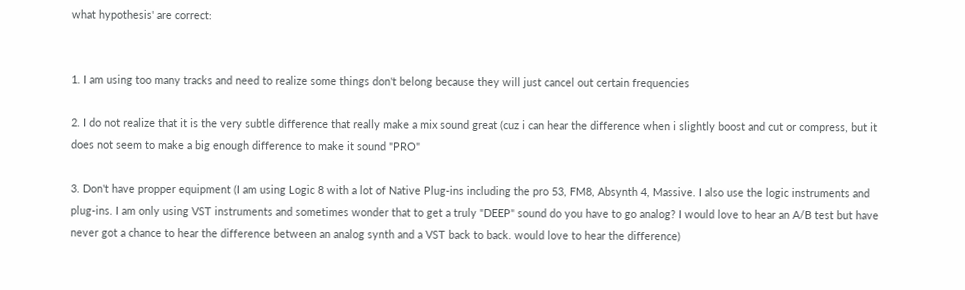what hypothesis' are correct:


1. I am using too many tracks and need to realize some things don't belong because they will just cancel out certain frequencies

2. I do not realize that it is the very subtle difference that really make a mix sound great (cuz i can hear the difference when i slightly boost and cut or compress, but it does not seem to make a big enough difference to make it sound "PRO"

3. Don't have propper equipment (I am using Logic 8 with a lot of Native Plug-ins including the pro 53, FM8, Absynth 4, Massive. I also use the logic instruments and plug-ins. I am only using VST instruments and sometimes wonder that to get a truly "DEEP" sound do you have to go analog? I would love to hear an A/B test but have never got a chance to hear the difference between an analog synth and a VST back to back. would love to hear the difference)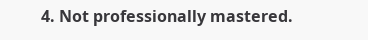4. Not professionally mastered.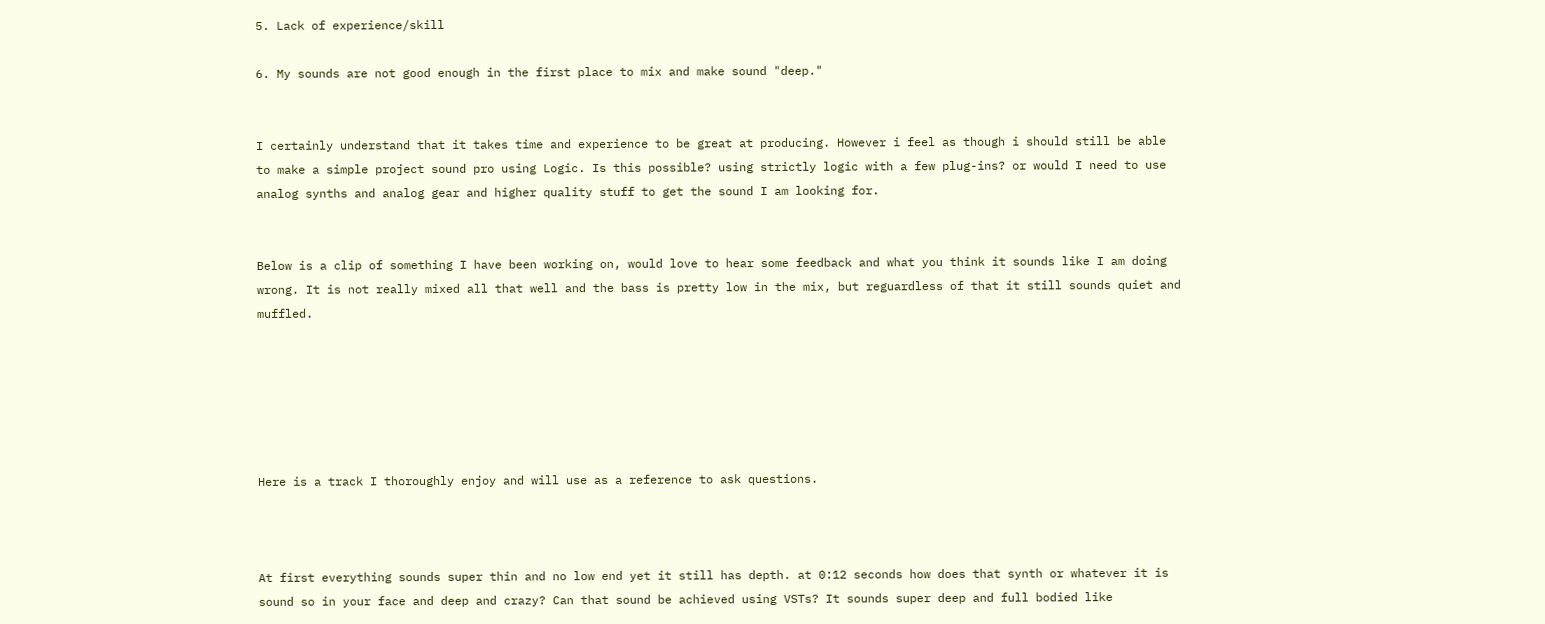5. Lack of experience/skill

6. My sounds are not good enough in the first place to mix and make sound "deep."


I certainly understand that it takes time and experience to be great at producing. However i feel as though i should still be able to make a simple project sound pro using Logic. Is this possible? using strictly logic with a few plug-ins? or would I need to use analog synths and analog gear and higher quality stuff to get the sound I am looking for.


Below is a clip of something I have been working on, would love to hear some feedback and what you think it sounds like I am doing wrong. It is not really mixed all that well and the bass is pretty low in the mix, but reguardless of that it still sounds quiet and muffled.






Here is a track I thoroughly enjoy and will use as a reference to ask questions.



At first everything sounds super thin and no low end yet it still has depth. at 0:12 seconds how does that synth or whatever it is sound so in your face and deep and crazy? Can that sound be achieved using VSTs? It sounds super deep and full bodied like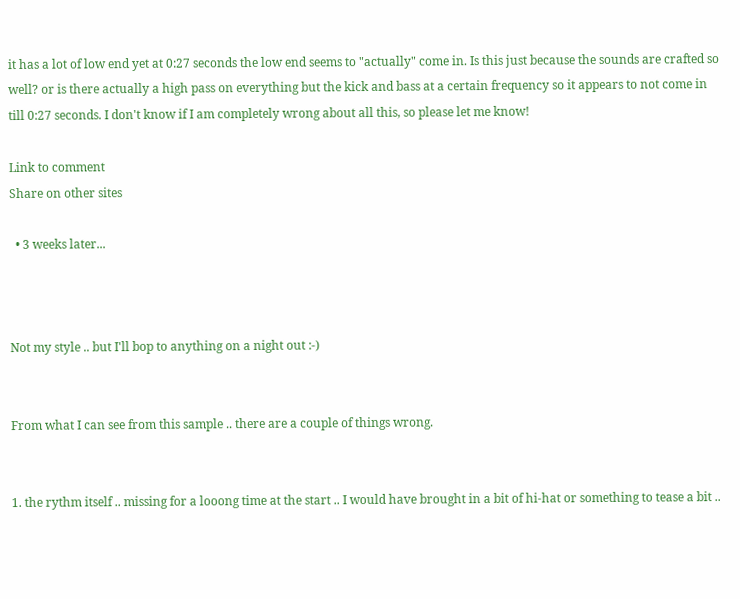it has a lot of low end yet at 0:27 seconds the low end seems to "actually" come in. Is this just because the sounds are crafted so well? or is there actually a high pass on everything but the kick and bass at a certain frequency so it appears to not come in till 0:27 seconds. I don't know if I am completely wrong about all this, so please let me know!

Link to comment
Share on other sites

  • 3 weeks later...



Not my style .. but I'll bop to anything on a night out :-)


From what I can see from this sample .. there are a couple of things wrong.


1. the rythm itself .. missing for a looong time at the start .. I would have brought in a bit of hi-hat or something to tease a bit ..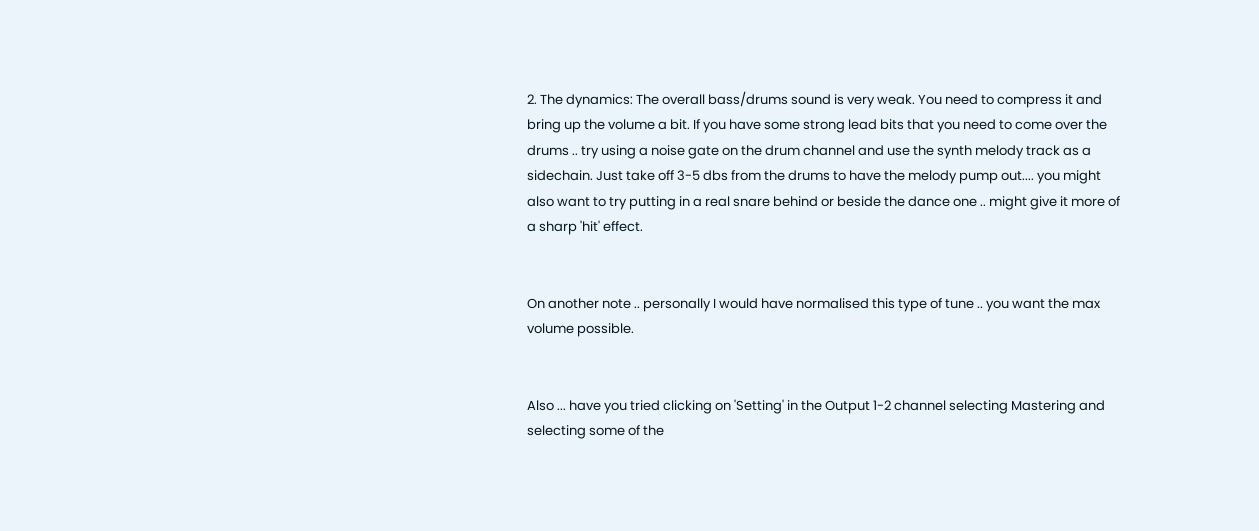2. The dynamics: The overall bass/drums sound is very weak. You need to compress it and bring up the volume a bit. If you have some strong lead bits that you need to come over the drums .. try using a noise gate on the drum channel and use the synth melody track as a sidechain. Just take off 3-5 dbs from the drums to have the melody pump out.... you might also want to try putting in a real snare behind or beside the dance one .. might give it more of a sharp 'hit' effect.


On another note .. personally I would have normalised this type of tune .. you want the max volume possible.


Also ... have you tried clicking on 'Setting' in the Output 1-2 channel selecting Mastering and selecting some of the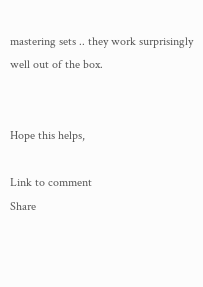mastering sets .. they work surprisingly well out of the box.


Hope this helps,

Link to comment
Share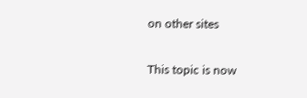on other sites


This topic is now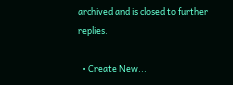archived and is closed to further replies.

  • Create New...